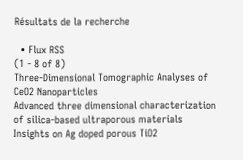Résultats de la recherche

  • Flux RSS
(1 - 8 of 8)
Three-Dimensional Tomographic Analyses of CeO2 Nanoparticles
Advanced three dimensional characterization of silica-based ultraporous materials
Insights on Ag doped porous TiO2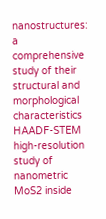nanostructures: a comprehensive study of their structural and morphological characteristics
HAADF-STEM high-resolution study of nanometric MoS2 inside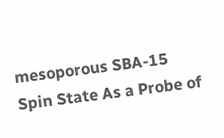mesoporous SBA-15
Spin State As a Probe of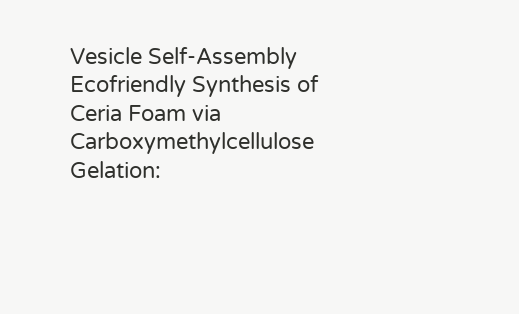Vesicle Self-Assembly
Ecofriendly Synthesis of Ceria Foam via Carboxymethylcellulose Gelation: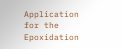Application for the Epoxidation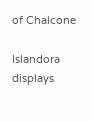of Chalcone

Islandora displays